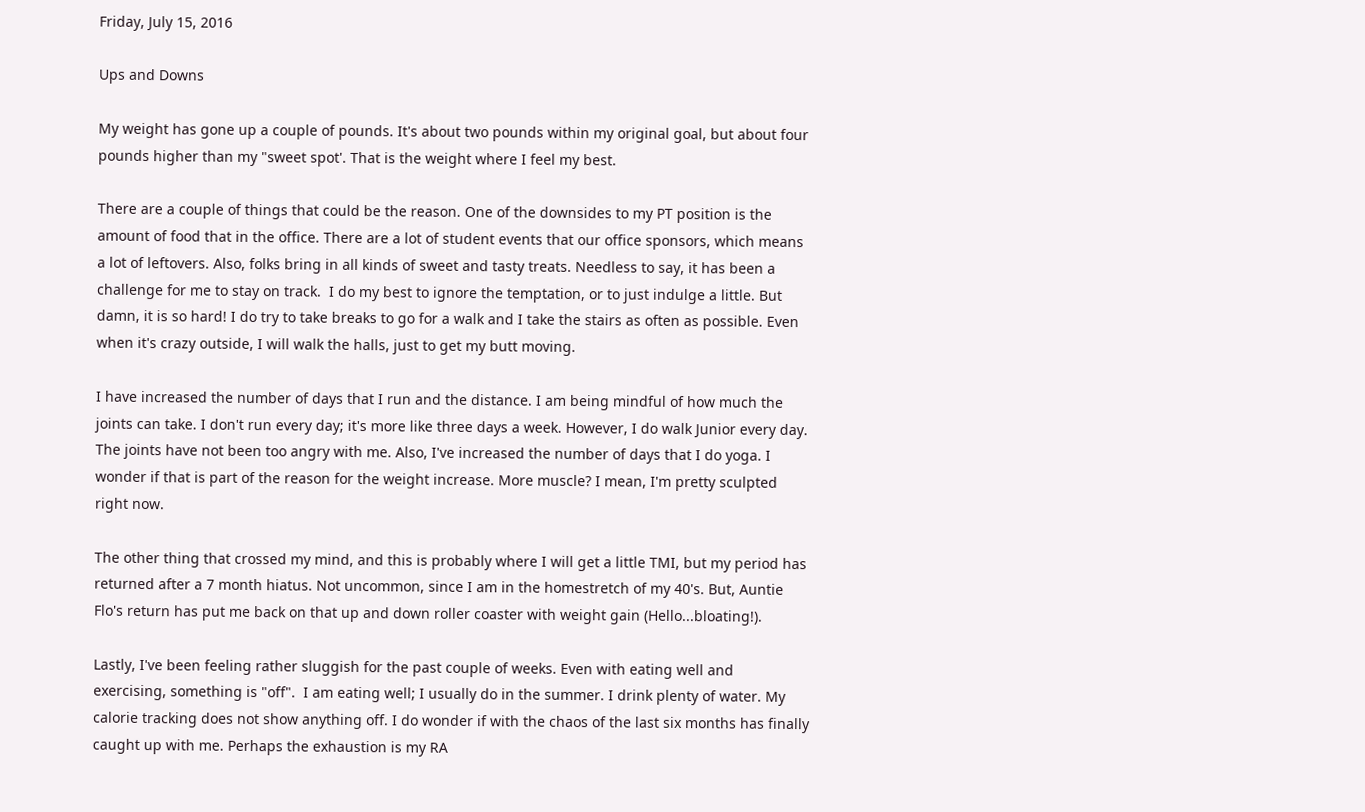Friday, July 15, 2016

Ups and Downs

My weight has gone up a couple of pounds. It's about two pounds within my original goal, but about four pounds higher than my "sweet spot'. That is the weight where I feel my best.

There are a couple of things that could be the reason. One of the downsides to my PT position is the amount of food that in the office. There are a lot of student events that our office sponsors, which means a lot of leftovers. Also, folks bring in all kinds of sweet and tasty treats. Needless to say, it has been a challenge for me to stay on track.  I do my best to ignore the temptation, or to just indulge a little. But damn, it is so hard! I do try to take breaks to go for a walk and I take the stairs as often as possible. Even when it's crazy outside, I will walk the halls, just to get my butt moving.

I have increased the number of days that I run and the distance. I am being mindful of how much the joints can take. I don't run every day; it's more like three days a week. However, I do walk Junior every day. The joints have not been too angry with me. Also, I've increased the number of days that I do yoga. I wonder if that is part of the reason for the weight increase. More muscle? I mean, I'm pretty sculpted right now.

The other thing that crossed my mind, and this is probably where I will get a little TMI, but my period has returned after a 7 month hiatus. Not uncommon, since I am in the homestretch of my 40's. But, Auntie Flo's return has put me back on that up and down roller coaster with weight gain (Hello...bloating!).

Lastly, I've been feeling rather sluggish for the past couple of weeks. Even with eating well and exercising, something is "off".  I am eating well; I usually do in the summer. I drink plenty of water. My calorie tracking does not show anything off. I do wonder if with the chaos of the last six months has finally caught up with me. Perhaps the exhaustion is my RA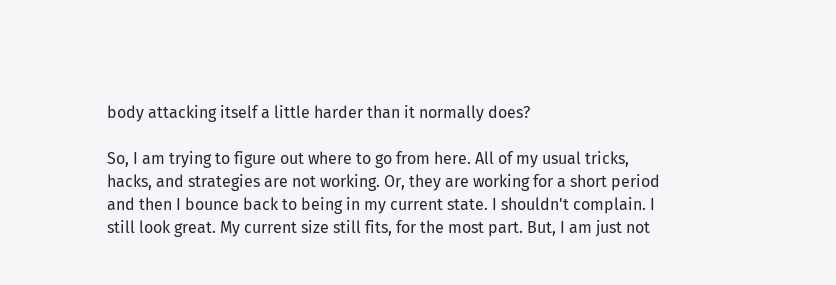body attacking itself a little harder than it normally does?

So, I am trying to figure out where to go from here. All of my usual tricks, hacks, and strategies are not working. Or, they are working for a short period and then I bounce back to being in my current state. I shouldn't complain. I still look great. My current size still fits, for the most part. But, I am just not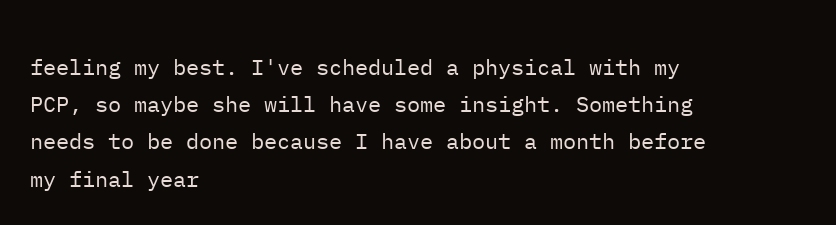feeling my best. I've scheduled a physical with my PCP, so maybe she will have some insight. Something needs to be done because I have about a month before my final year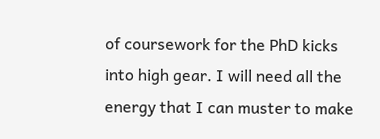of coursework for the PhD kicks into high gear. I will need all the energy that I can muster to make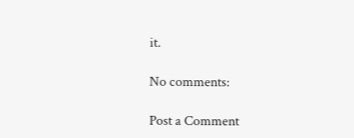it.

No comments:

Post a Comment